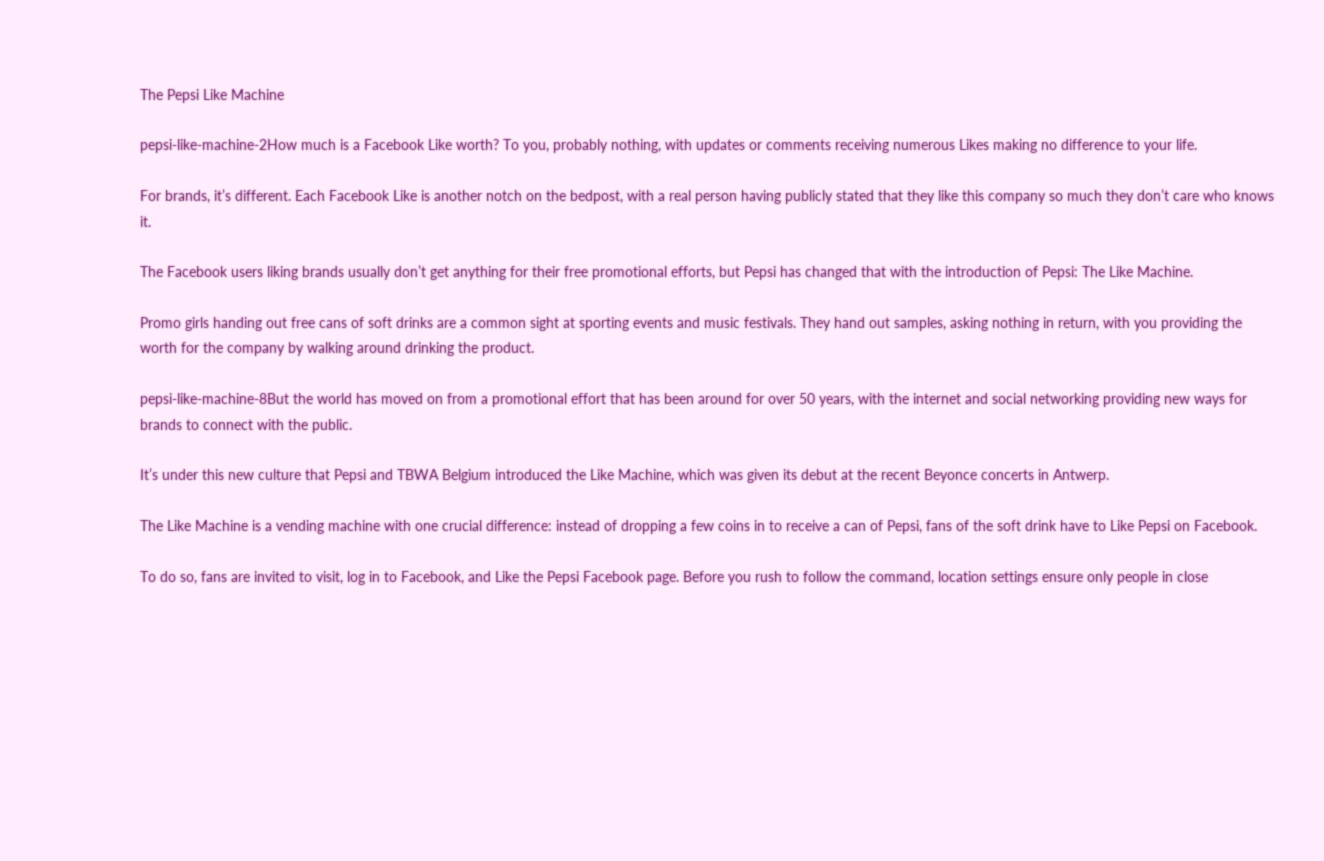The Pepsi Like Machine

pepsi-like-machine-2How much is a Facebook Like worth? To you, probably nothing, with updates or comments receiving numerous Likes making no difference to your life.

For brands, it’s different. Each Facebook Like is another notch on the bedpost, with a real person having publicly stated that they like this company so much they don’t care who knows it.

The Facebook users liking brands usually don’t get anything for their free promotional efforts, but Pepsi has changed that with the introduction of Pepsi: The Like Machine.

Promo girls handing out free cans of soft drinks are a common sight at sporting events and music festivals. They hand out samples, asking nothing in return, with you providing the worth for the company by walking around drinking the product.

pepsi-like-machine-8But the world has moved on from a promotional effort that has been around for over 50 years, with the internet and social networking providing new ways for brands to connect with the public.

It’s under this new culture that Pepsi and TBWA Belgium introduced the Like Machine, which was given its debut at the recent Beyonce concerts in Antwerp.

The Like Machine is a vending machine with one crucial difference: instead of dropping a few coins in to receive a can of Pepsi, fans of the soft drink have to Like Pepsi on Facebook.

To do so, fans are invited to visit, log in to Facebook, and Like the Pepsi Facebook page. Before you rush to follow the command, location settings ensure only people in close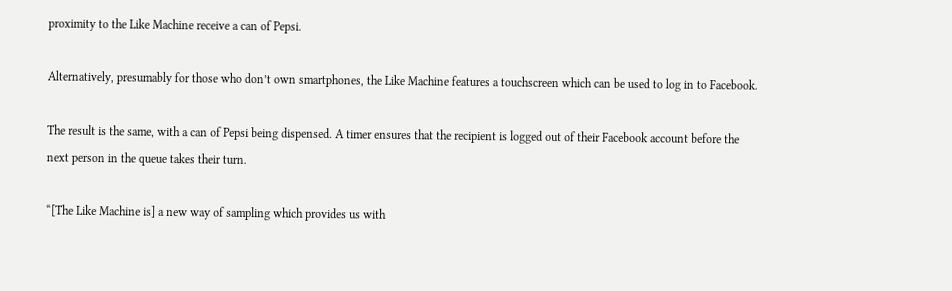proximity to the Like Machine receive a can of Pepsi.

Alternatively, presumably for those who don’t own smartphones, the Like Machine features a touchscreen which can be used to log in to Facebook.

The result is the same, with a can of Pepsi being dispensed. A timer ensures that the recipient is logged out of their Facebook account before the next person in the queue takes their turn.

“[The Like Machine is] a new way of sampling which provides us with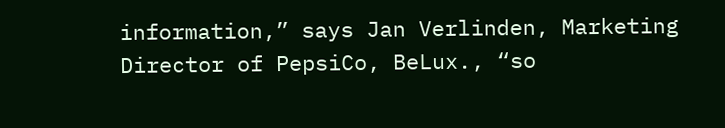information,” says Jan Verlinden, Marketing Director of PepsiCo, BeLux., “so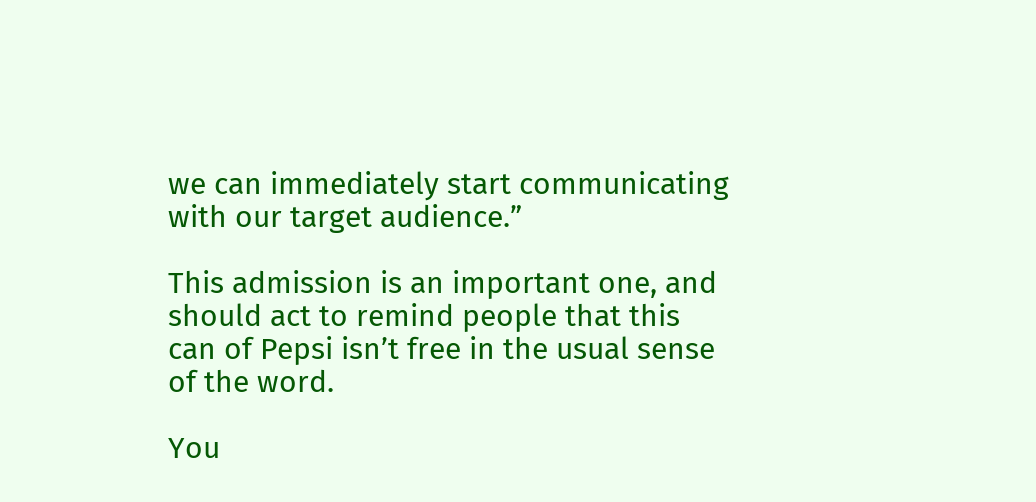we can immediately start communicating with our target audience.”

This admission is an important one, and should act to remind people that this can of Pepsi isn’t free in the usual sense of the word.

You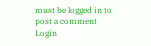must be logged in to post a comment Login